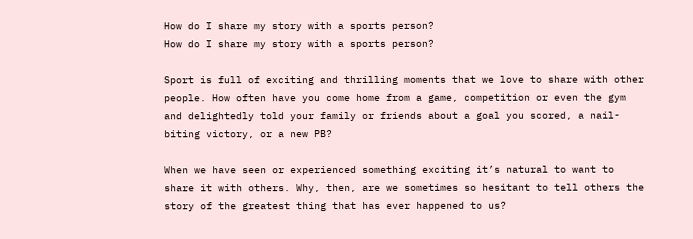How do I share my story with a sports person?
How do I share my story with a sports person?

Sport is full of exciting and thrilling moments that we love to share with other people. How often have you come home from a game, competition or even the gym and delightedly told your family or friends about a goal you scored, a nail-biting victory, or a new PB?

When we have seen or experienced something exciting it’s natural to want to share it with others. Why, then, are we sometimes so hesitant to tell others the story of the greatest thing that has ever happened to us?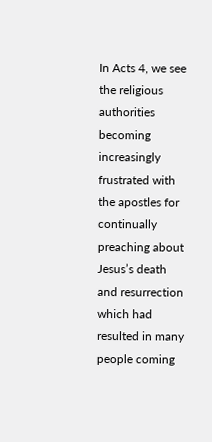In Acts 4, we see the religious authorities becoming increasingly frustrated with the apostles for continually preaching about Jesus’s death and resurrection which had resulted in many people coming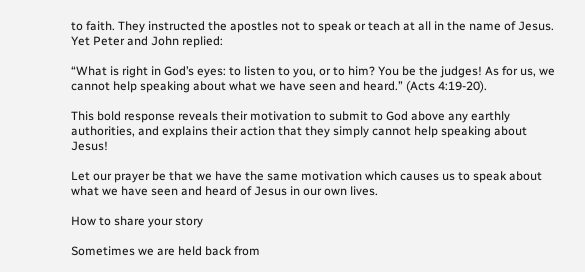to faith. They instructed the apostles not to speak or teach at all in the name of Jesus. Yet Peter and John replied:

“What is right in God’s eyes: to listen to you, or to him? You be the judges! As for us, we cannot help speaking about what we have seen and heard.” (Acts 4:19-20).

This bold response reveals their motivation to submit to God above any earthly authorities, and explains their action that they simply cannot help speaking about Jesus!

Let our prayer be that we have the same motivation which causes us to speak about what we have seen and heard of Jesus in our own lives.

How to share your story

Sometimes we are held back from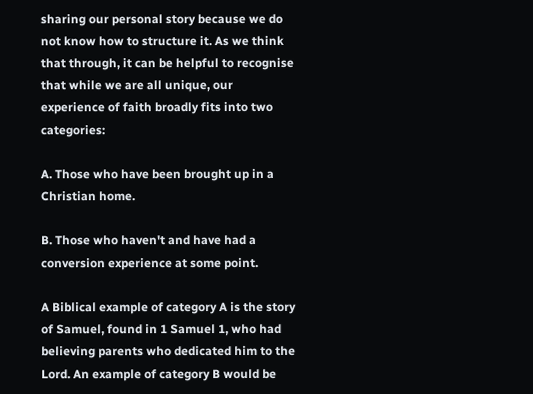sharing our personal story because we do not know how to structure it. As we think that through, it can be helpful to recognise that while we are all unique, our experience of faith broadly fits into two categories:

A. Those who have been brought up in a Christian home.

B. Those who haven't and have had a conversion experience at some point.

A Biblical example of category A is the story of Samuel, found in 1 Samuel 1, who had believing parents who dedicated him to the Lord. An example of category B would be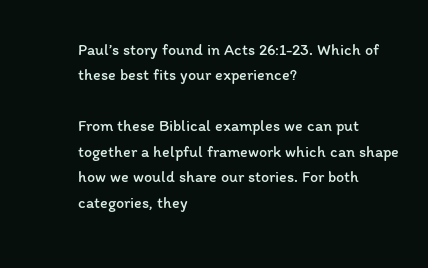Paul’s story found in Acts 26:1-23. Which of these best fits your experience?

From these Biblical examples we can put together a helpful framework which can shape how we would share our stories. For both categories, they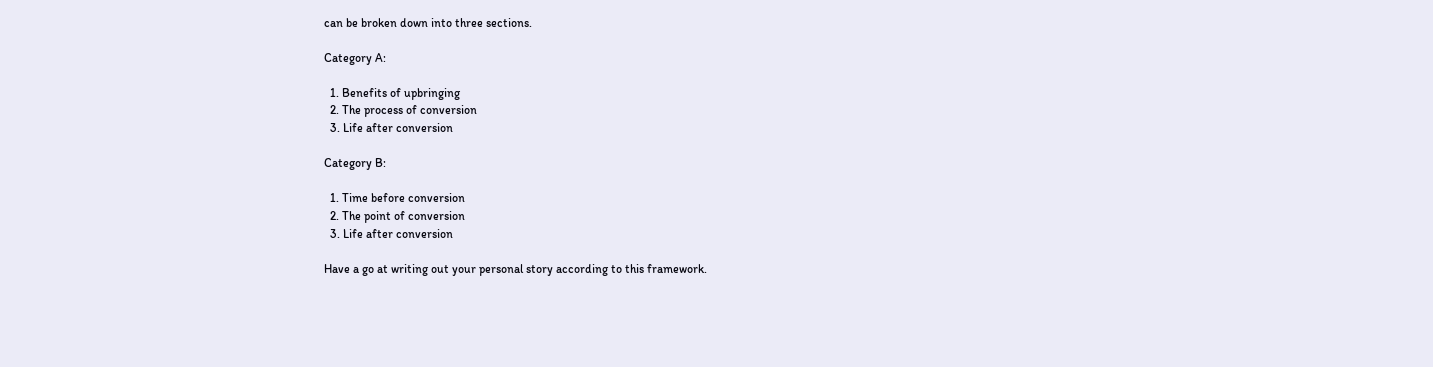can be broken down into three sections.

Category A:

  1. Benefits of upbringing
  2. The process of conversion
  3. Life after conversion

Category B:

  1. Time before conversion
  2. The point of conversion
  3. Life after conversion

Have a go at writing out your personal story according to this framework.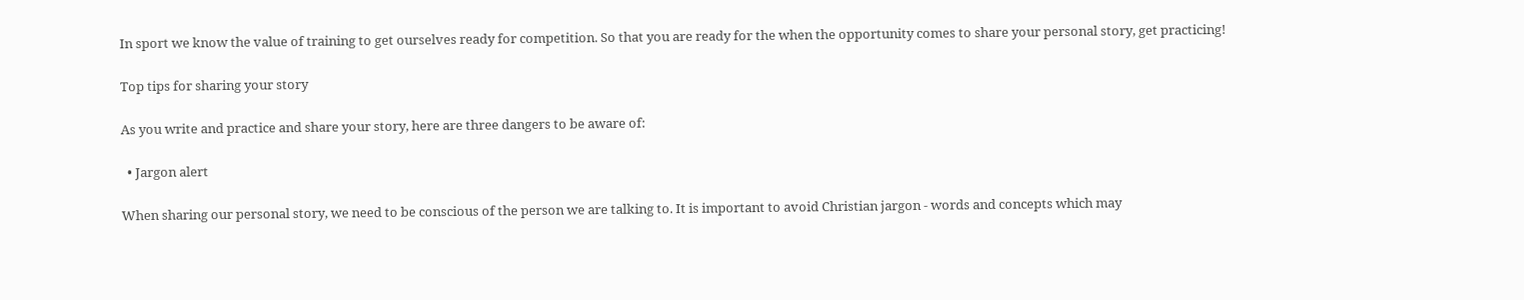In sport we know the value of training to get ourselves ready for competition. So that you are ready for the when the opportunity comes to share your personal story, get practicing!

Top tips for sharing your story

As you write and practice and share your story, here are three dangers to be aware of:

  • Jargon alert

When sharing our personal story, we need to be conscious of the person we are talking to. It is important to avoid Christian jargon - words and concepts which may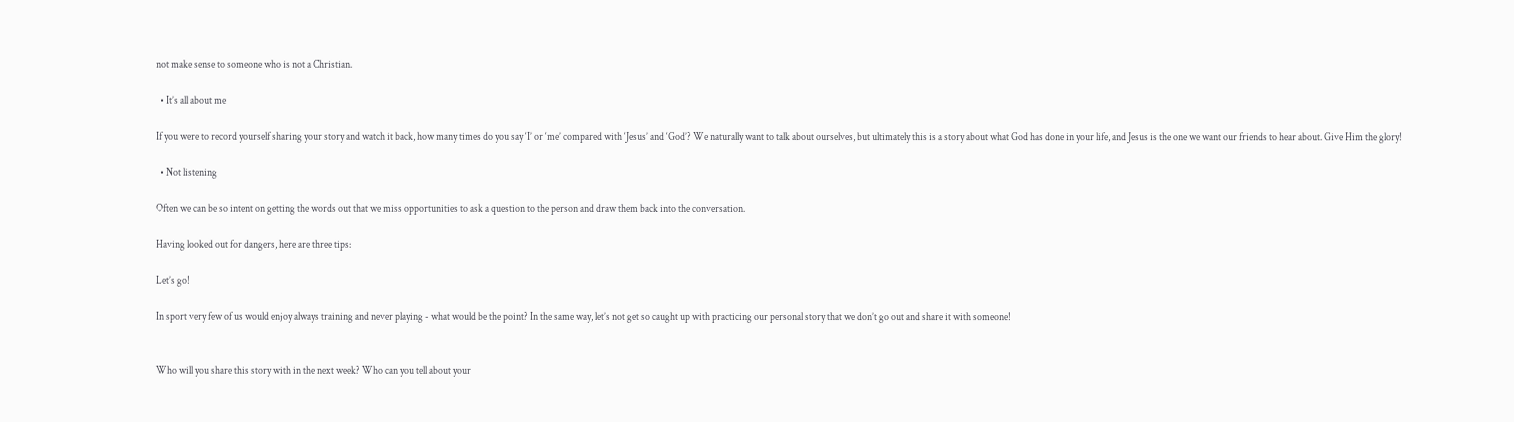not make sense to someone who is not a Christian.

  • It’s all about me

If you were to record yourself sharing your story and watch it back, how many times do you say ‘I’ or ‘me’ compared with ‘Jesus’ and ‘God’? We naturally want to talk about ourselves, but ultimately this is a story about what God has done in your life, and Jesus is the one we want our friends to hear about. Give Him the glory!

  • Not listening

Often we can be so intent on getting the words out that we miss opportunities to ask a question to the person and draw them back into the conversation.

Having looked out for dangers, here are three tips:

Let’s go!

In sport very few of us would enjoy always training and never playing - what would be the point? In the same way, let’s not get so caught up with practicing our personal story that we don’t go out and share it with someone!


Who will you share this story with in the next week? Who can you tell about your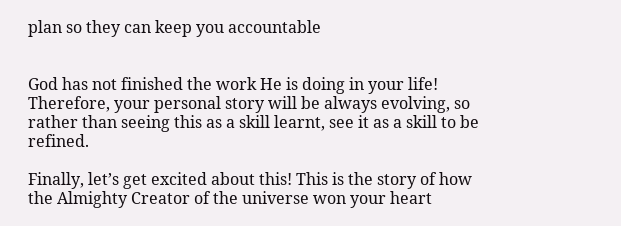plan so they can keep you accountable


God has not finished the work He is doing in your life! Therefore, your personal story will be always evolving, so rather than seeing this as a skill learnt, see it as a skill to be refined.

Finally, let’s get excited about this! This is the story of how the Almighty Creator of the universe won your heart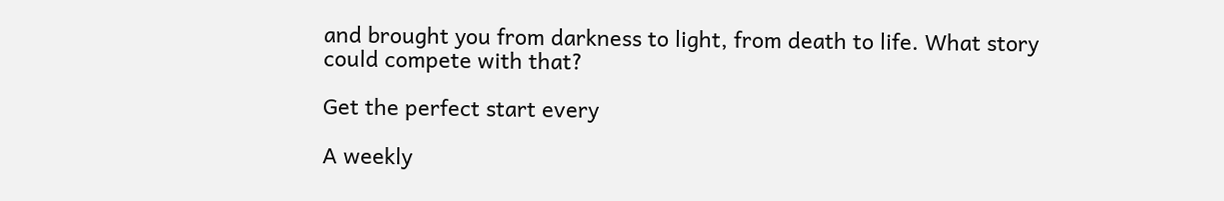and brought you from darkness to light, from death to life. What story could compete with that?

Get the perfect start every

A weekly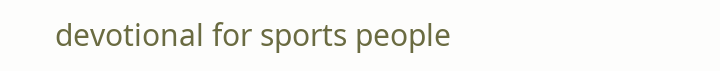devotional for sports people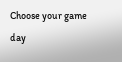Choose your game day